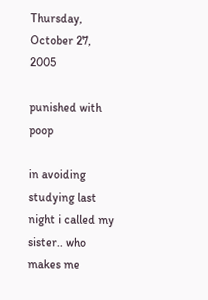Thursday, October 27, 2005

punished with poop

in avoiding studying last night i called my sister.. who makes me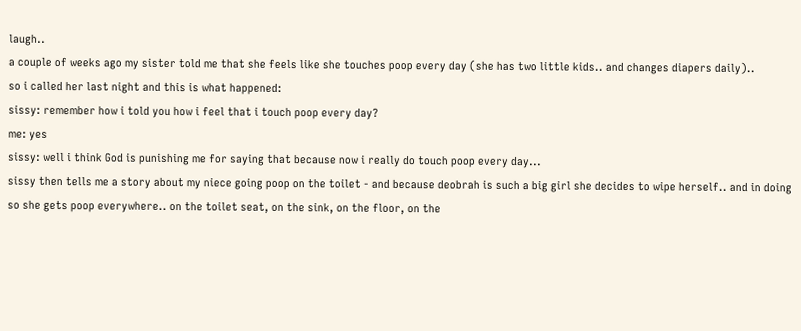laugh..
a couple of weeks ago my sister told me that she feels like she touches poop every day (she has two little kids.. and changes diapers daily)..
so i called her last night and this is what happened:
sissy: remember how i told you how i feel that i touch poop every day?
me: yes
sissy: well i think God is punishing me for saying that because now i really do touch poop every day...
sissy then tells me a story about my niece going poop on the toilet - and because deobrah is such a big girl she decides to wipe herself.. and in doing so she gets poop everywhere.. on the toilet seat, on the sink, on the floor, on the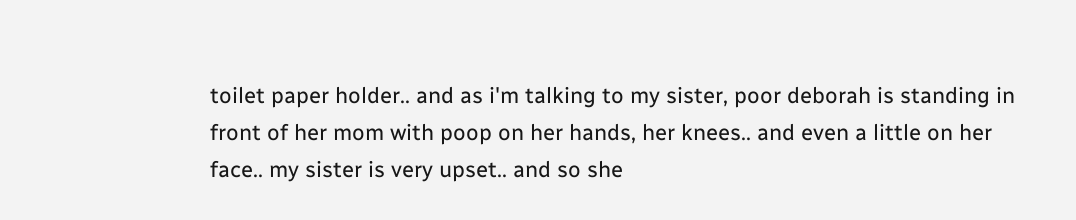toilet paper holder.. and as i'm talking to my sister, poor deborah is standing in front of her mom with poop on her hands, her knees.. and even a little on her face.. my sister is very upset.. and so she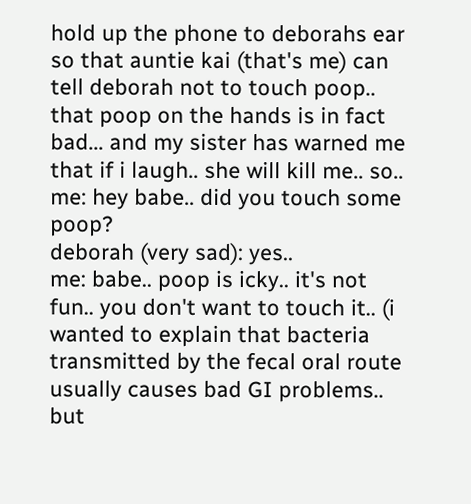hold up the phone to deborahs ear so that auntie kai (that's me) can tell deborah not to touch poop.. that poop on the hands is in fact bad... and my sister has warned me that if i laugh.. she will kill me.. so..
me: hey babe.. did you touch some poop?
deborah (very sad): yes..
me: babe.. poop is icky.. it's not fun.. you don't want to touch it.. (i wanted to explain that bacteria transmitted by the fecal oral route usually causes bad GI problems.. but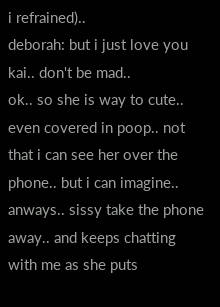i refrained)..
deborah: but i just love you kai.. don't be mad..
ok.. so she is way to cute.. even covered in poop.. not that i can see her over the phone.. but i can imagine..
anways.. sissy take the phone away.. and keeps chatting with me as she puts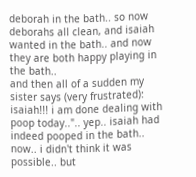deborah in the bath.. so now deborahs all clean, and isaiah wanted in the bath.. and now they are both happy playing in the bath..
and then all of a sudden my sister says (very frustrated): isaiah!!! i am done dealing with poop today..".. yep.. isaiah had indeed pooped in the bath..
now.. i didn't think it was possible.. but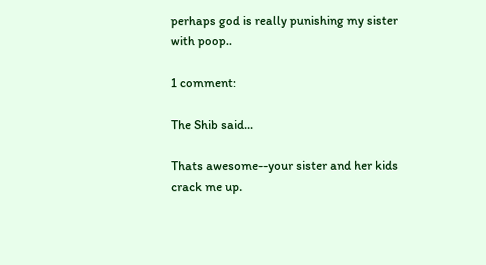perhaps god is really punishing my sister with poop..

1 comment:

The Shib said...

Thats awesome--your sister and her kids crack me up.